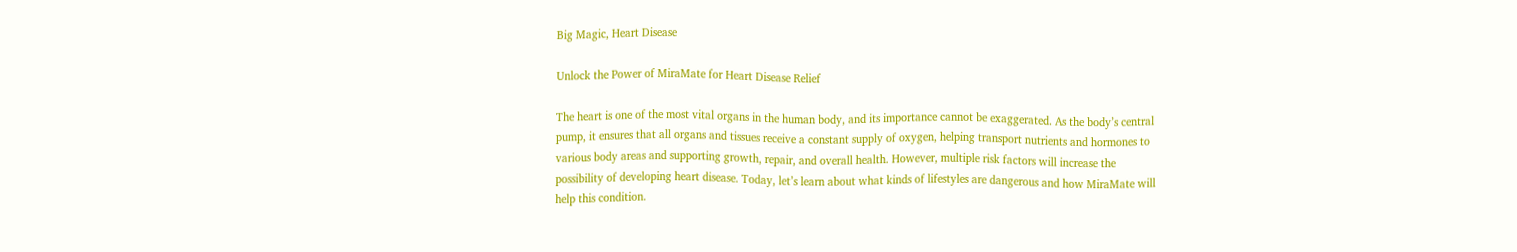Big Magic, Heart Disease

Unlock the Power of MiraMate for Heart Disease Relief

The heart is one of the most vital organs in the human body, and its importance cannot be exaggerated. As the body’s central pump, it ensures that all organs and tissues receive a constant supply of oxygen, helping transport nutrients and hormones to various body areas and supporting growth, repair, and overall health. However, multiple risk factors will increase the possibility of developing heart disease. Today, let’s learn about what kinds of lifestyles are dangerous and how MiraMate will help this condition.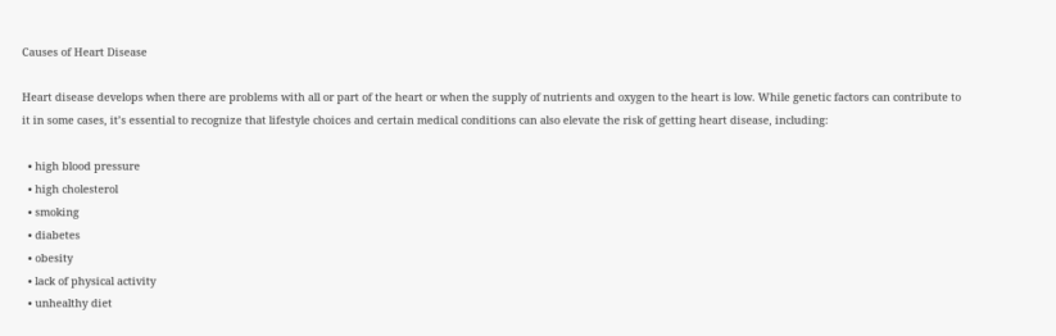Causes of Heart Disease

Heart disease develops when there are problems with all or part of the heart or when the supply of nutrients and oxygen to the heart is low. While genetic factors can contribute to it in some cases, it’s essential to recognize that lifestyle choices and certain medical conditions can also elevate the risk of getting heart disease, including:

  • high blood pressure
  • high cholesterol
  • smoking
  • diabetes
  • obesity
  • lack of physical activity
  • unhealthy diet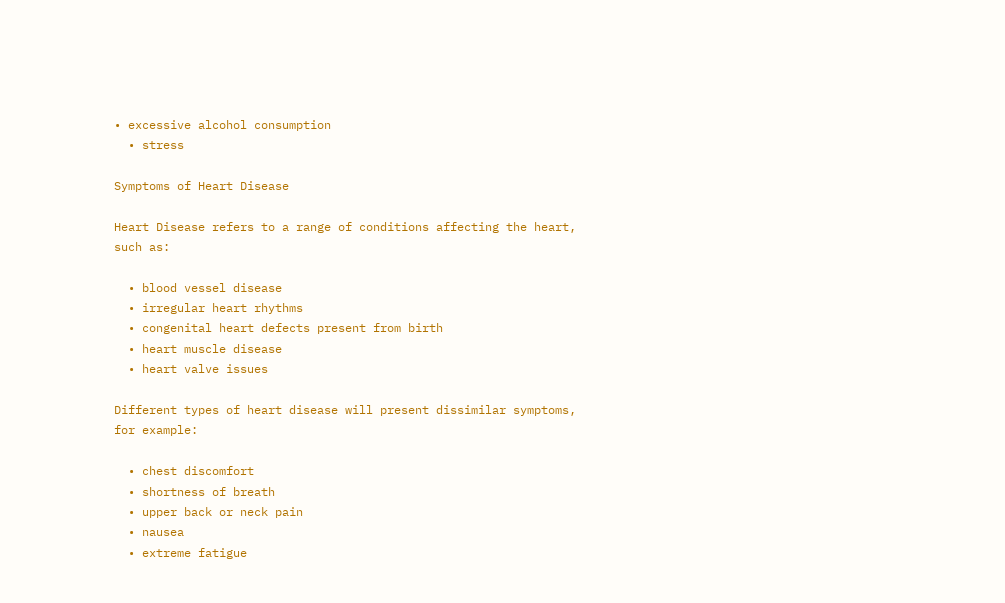• excessive alcohol consumption
  • stress

Symptoms of Heart Disease

Heart Disease refers to a range of conditions affecting the heart, such as:

  • blood vessel disease
  • irregular heart rhythms
  • congenital heart defects present from birth
  • heart muscle disease
  • heart valve issues

Different types of heart disease will present dissimilar symptoms, for example:

  • chest discomfort
  • shortness of breath
  • upper back or neck pain
  • nausea
  • extreme fatigue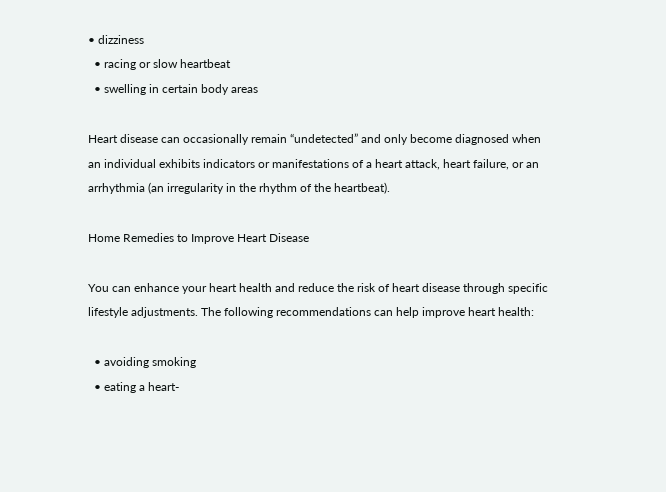• dizziness
  • racing or slow heartbeat
  • swelling in certain body areas

Heart disease can occasionally remain “undetected” and only become diagnosed when an individual exhibits indicators or manifestations of a heart attack, heart failure, or an arrhythmia (an irregularity in the rhythm of the heartbeat).

Home Remedies to Improve Heart Disease

You can enhance your heart health and reduce the risk of heart disease through specific lifestyle adjustments. The following recommendations can help improve heart health:

  • avoiding smoking
  • eating a heart-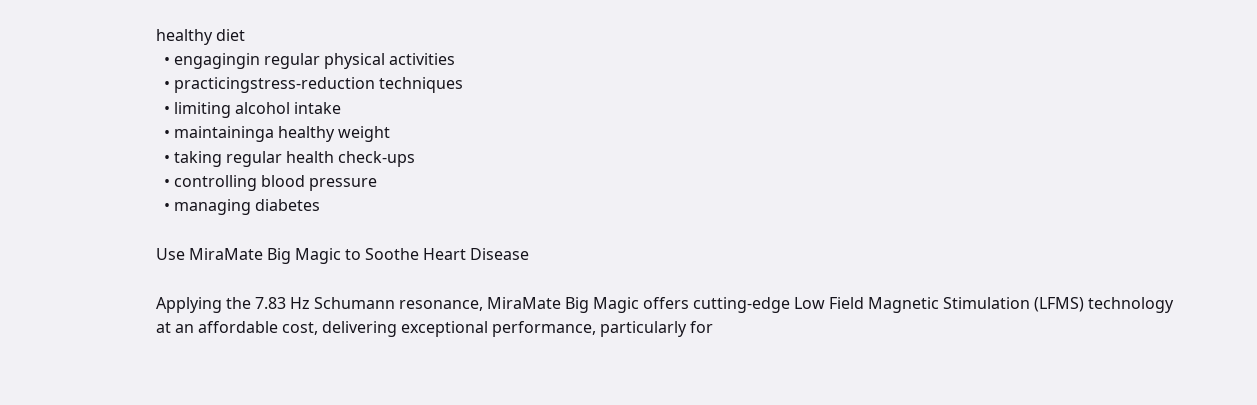healthy diet
  • engagingin regular physical activities
  • practicingstress-reduction techniques
  • limiting alcohol intake
  • maintaininga healthy weight
  • taking regular health check-ups
  • controlling blood pressure
  • managing diabetes

Use MiraMate Big Magic to Soothe Heart Disease

Applying the 7.83 Hz Schumann resonance, MiraMate Big Magic offers cutting-edge Low Field Magnetic Stimulation (LFMS) technology at an affordable cost, delivering exceptional performance, particularly for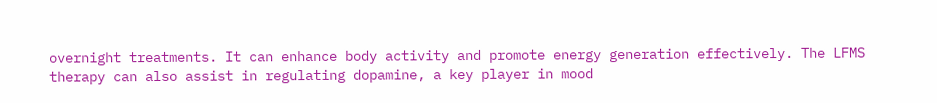overnight treatments. It can enhance body activity and promote energy generation effectively. The LFMS therapy can also assist in regulating dopamine, a key player in mood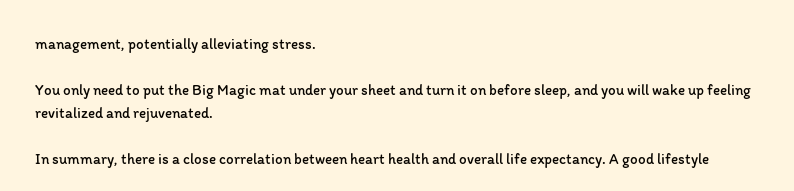management, potentially alleviating stress.

You only need to put the Big Magic mat under your sheet and turn it on before sleep, and you will wake up feeling revitalized and rejuvenated.

In summary, there is a close correlation between heart health and overall life expectancy. A good lifestyle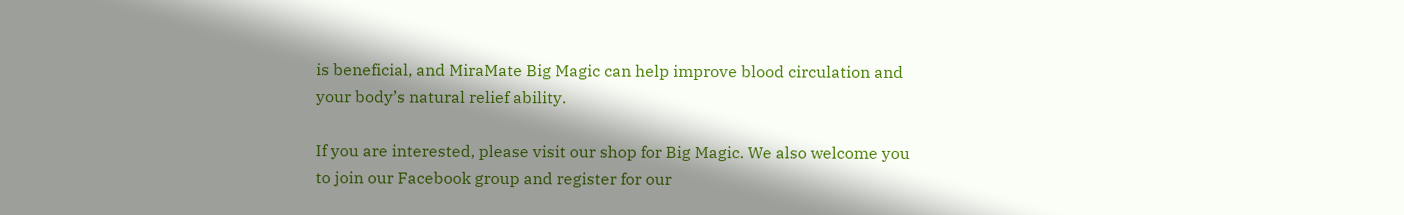is beneficial, and MiraMate Big Magic can help improve blood circulation and your body’s natural relief ability.

If you are interested, please visit our shop for Big Magic. We also welcome you to join our Facebook group and register for our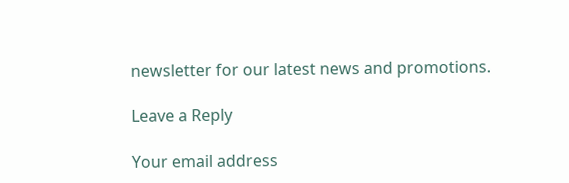newsletter for our latest news and promotions.

Leave a Reply

Your email address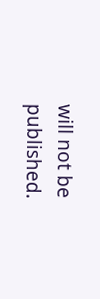will not be published.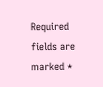Required fields are marked *